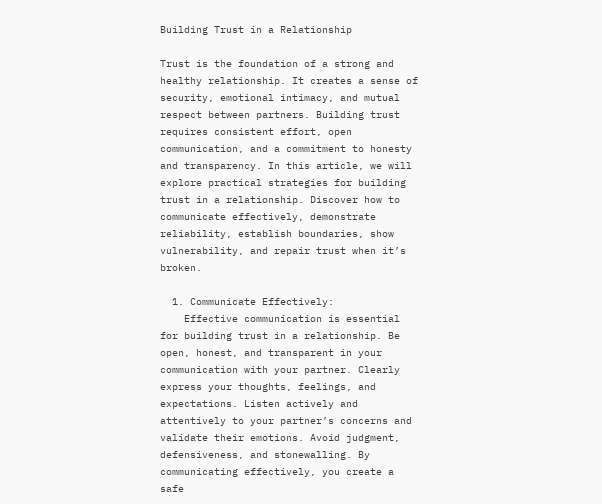Building Trust in a Relationship

Trust is the foundation of a strong and healthy relationship. It creates a sense of security, emotional intimacy, and mutual respect between partners. Building trust requires consistent effort, open communication, and a commitment to honesty and transparency. In this article, we will explore practical strategies for building trust in a relationship. Discover how to communicate effectively, demonstrate reliability, establish boundaries, show vulnerability, and repair trust when it’s broken.

  1. Communicate Effectively:
    Effective communication is essential for building trust in a relationship. Be open, honest, and transparent in your communication with your partner. Clearly express your thoughts, feelings, and expectations. Listen actively and attentively to your partner’s concerns and validate their emotions. Avoid judgment, defensiveness, and stonewalling. By communicating effectively, you create a safe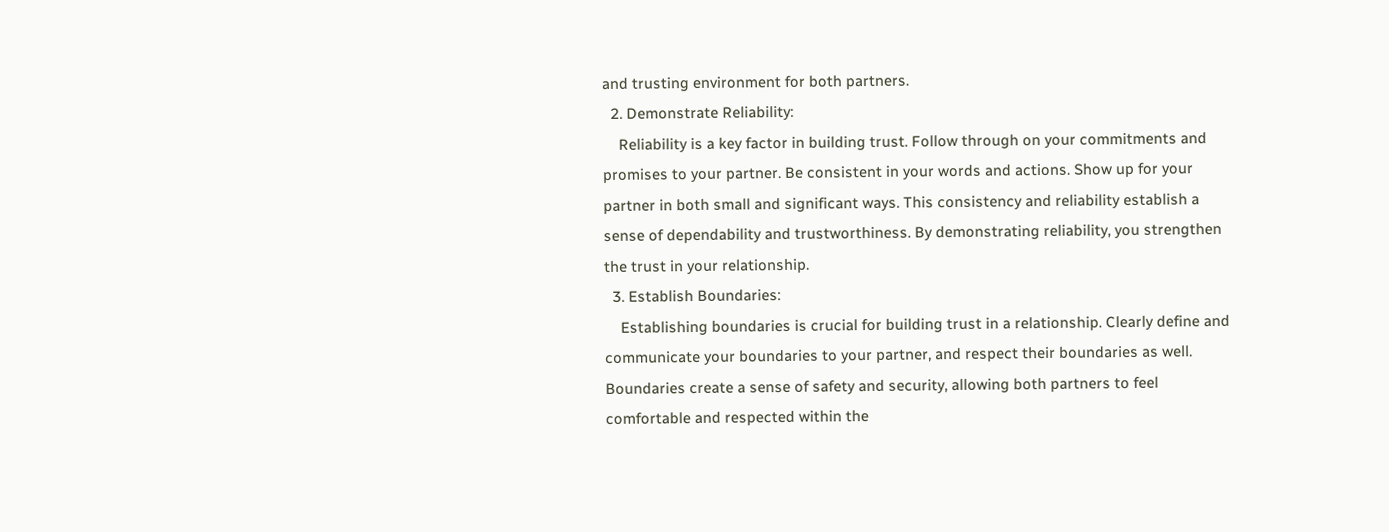and trusting environment for both partners.
  2. Demonstrate Reliability:
    Reliability is a key factor in building trust. Follow through on your commitments and promises to your partner. Be consistent in your words and actions. Show up for your partner in both small and significant ways. This consistency and reliability establish a sense of dependability and trustworthiness. By demonstrating reliability, you strengthen the trust in your relationship.
  3. Establish Boundaries:
    Establishing boundaries is crucial for building trust in a relationship. Clearly define and communicate your boundaries to your partner, and respect their boundaries as well. Boundaries create a sense of safety and security, allowing both partners to feel comfortable and respected within the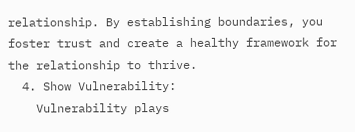relationship. By establishing boundaries, you foster trust and create a healthy framework for the relationship to thrive.
  4. Show Vulnerability:
    Vulnerability plays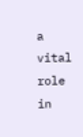a vital role in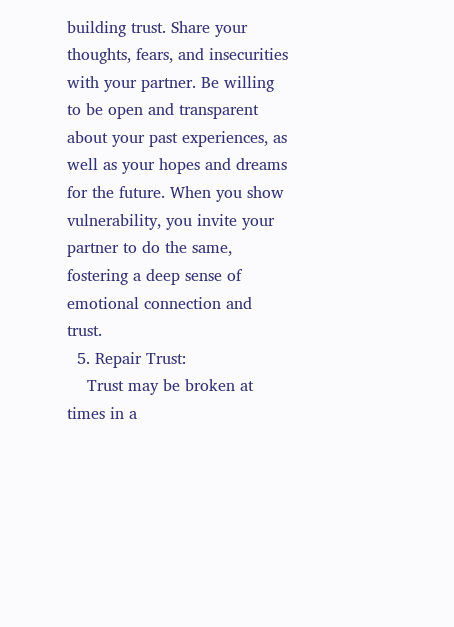building trust. Share your thoughts, fears, and insecurities with your partner. Be willing to be open and transparent about your past experiences, as well as your hopes and dreams for the future. When you show vulnerability, you invite your partner to do the same, fostering a deep sense of emotional connection and trust.
  5. Repair Trust:
    Trust may be broken at times in a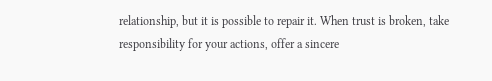relationship, but it is possible to repair it. When trust is broken, take responsibility for your actions, offer a sincere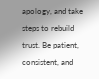apology, and take steps to rebuild trust. Be patient, consistent, and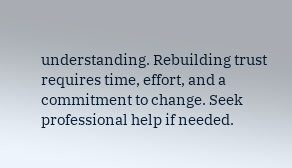understanding. Rebuilding trust requires time, effort, and a commitment to change. Seek professional help if needed.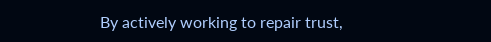By actively working to repair trust,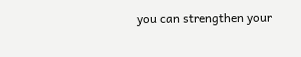you can strengthen your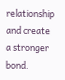relationship and create a stronger bond.